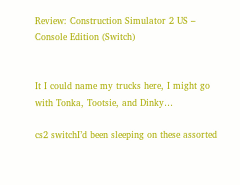Review: Construction Simulator 2 US – Console Edition (Switch)


It I could name my trucks here, I might go with Tonka, Tootsie, and Dinky…

cs2 switchI’d been sleeping on these assorted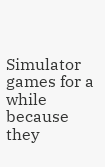Simulator games for a while because they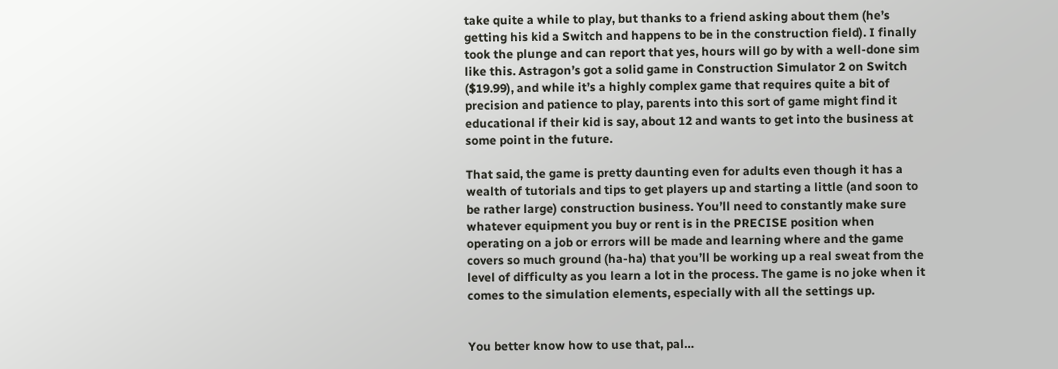take quite a while to play, but thanks to a friend asking about them (he’s getting his kid a Switch and happens to be in the construction field). I finally took the plunge and can report that yes, hours will go by with a well-done sim like this. Astragon’s got a solid game in Construction Simulator 2 on Switch ($19.99), and while it’s a highly complex game that requires quite a bit of precision and patience to play, parents into this sort of game might find it educational if their kid is say, about 12 and wants to get into the business at some point in the future.

That said, the game is pretty daunting even for adults even though it has a wealth of tutorials and tips to get players up and starting a little (and soon to be rather large) construction business. You’ll need to constantly make sure whatever equipment you buy or rent is in the PRECISE position when operating on a job or errors will be made and learning where and the game covers so much ground (ha-ha) that you’ll be working up a real sweat from the level of difficulty as you learn a lot in the process. The game is no joke when it comes to the simulation elements, especially with all the settings up.


You better know how to use that, pal…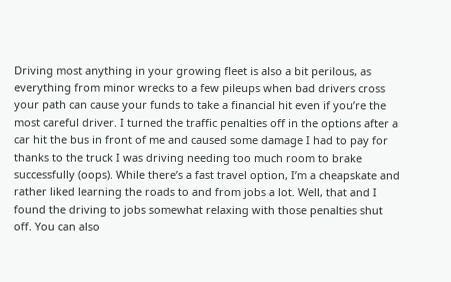Driving most anything in your growing fleet is also a bit perilous, as everything from minor wrecks to a few pileups when bad drivers cross your path can cause your funds to take a financial hit even if you’re the most careful driver. I turned the traffic penalties off in the options after a car hit the bus in front of me and caused some damage I had to pay for thanks to the truck I was driving needing too much room to brake successfully (oops). While there’s a fast travel option, I’m a cheapskate and rather liked learning the roads to and from jobs a lot. Well, that and I found the driving to jobs somewhat relaxing with those penalties shut off. You can also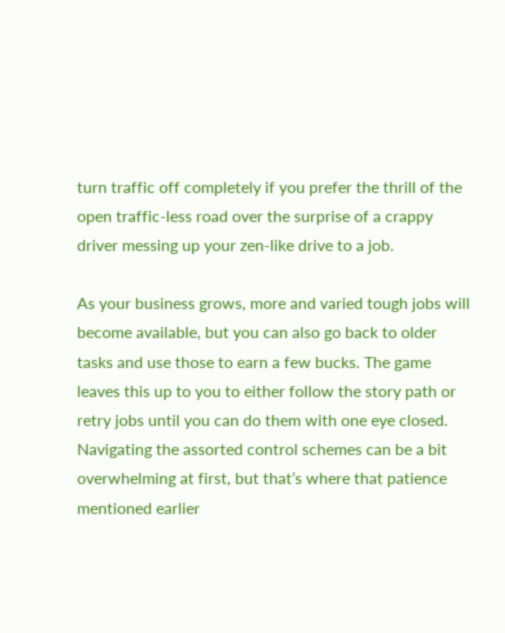turn traffic off completely if you prefer the thrill of the open traffic-less road over the surprise of a crappy driver messing up your zen-like drive to a job.

As your business grows, more and varied tough jobs will become available, but you can also go back to older tasks and use those to earn a few bucks. The game leaves this up to you to either follow the story path or retry jobs until you can do them with one eye closed. Navigating the assorted control schemes can be a bit overwhelming at first, but that’s where that patience mentioned earlier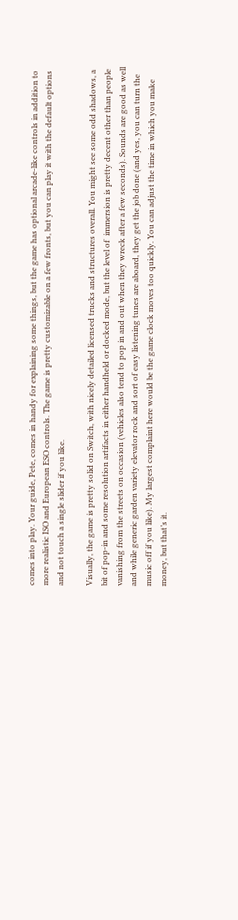comes into play. Your guide, Pete, comes in handy for explaining some things, but the game has optional arcade-like controls in addition to more realistic ISO and European ESO controls. The game is pretty customizable on a few fronts, but you can play it with the default options and not touch a single slider if you like.

Visually, the game is pretty solid on Switch, with nicely detailed licensed trucks and structures overall. You might see some odd shadows, a bit of pop-in and some resolution artifacts in either handheld or docked mode, but the level of  immersion is pretty decent other than people vanishing from the streets on occasion (vehicles also tend to pop in and out when they wreck after a few seconds). Sounds are good as well and while generic garden variety elevator rock and sort of easy listening tunes are aboard, they get the job done (and yes, you can turn the music off if you like). My largest complaint here would be the game clock moves too quickly. You can adjust the time in which you make money, but that’s it.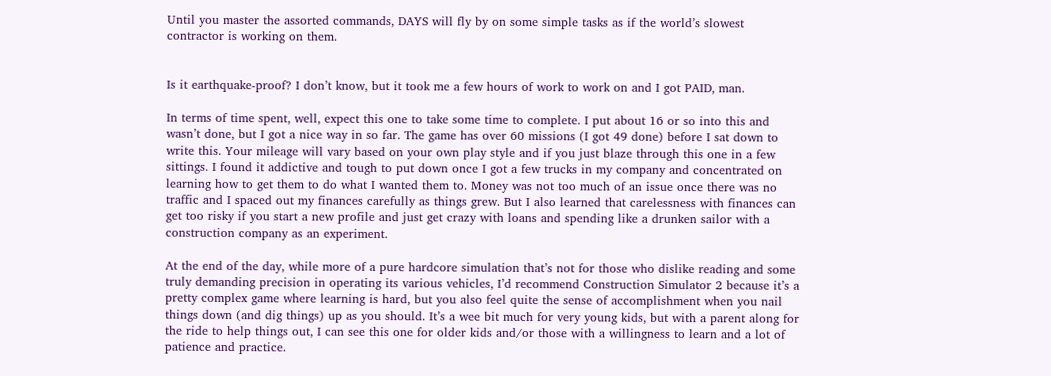Until you master the assorted commands, DAYS will fly by on some simple tasks as if the world’s slowest contractor is working on them.


Is it earthquake-proof? I don’t know, but it took me a few hours of work to work on and I got PAID, man.

In terms of time spent, well, expect this one to take some time to complete. I put about 16 or so into this and wasn’t done, but I got a nice way in so far. The game has over 60 missions (I got 49 done) before I sat down to write this. Your mileage will vary based on your own play style and if you just blaze through this one in a few sittings. I found it addictive and tough to put down once I got a few trucks in my company and concentrated on learning how to get them to do what I wanted them to. Money was not too much of an issue once there was no traffic and I spaced out my finances carefully as things grew. But I also learned that carelessness with finances can get too risky if you start a new profile and just get crazy with loans and spending like a drunken sailor with a construction company as an experiment.

At the end of the day, while more of a pure hardcore simulation that’s not for those who dislike reading and some truly demanding precision in operating its various vehicles, I’d recommend Construction Simulator 2 because it’s a pretty complex game where learning is hard, but you also feel quite the sense of accomplishment when you nail things down (and dig things) up as you should. It’s a wee bit much for very young kids, but with a parent along for the ride to help things out, I can see this one for older kids and/or those with a willingness to learn and a lot of patience and practice.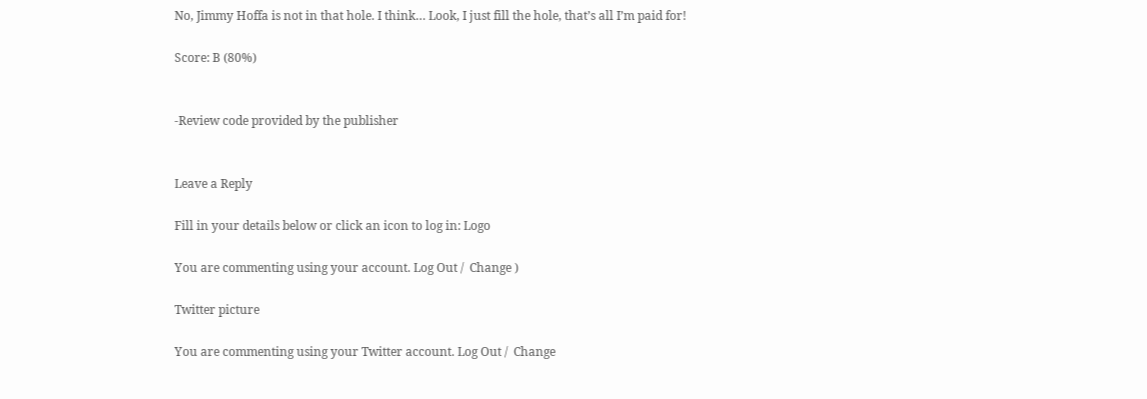No, Jimmy Hoffa is not in that hole. I think… Look, I just fill the hole, that’s all I’m paid for!

Score: B (80%)


-Review code provided by the publisher


Leave a Reply

Fill in your details below or click an icon to log in: Logo

You are commenting using your account. Log Out /  Change )

Twitter picture

You are commenting using your Twitter account. Log Out /  Change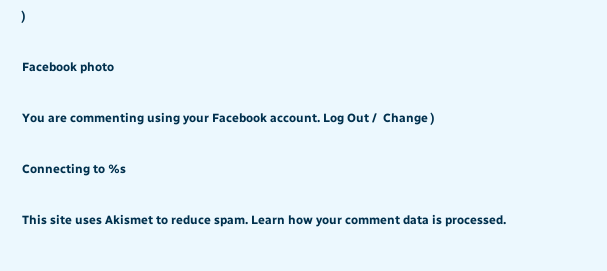)

Facebook photo

You are commenting using your Facebook account. Log Out /  Change )

Connecting to %s

This site uses Akismet to reduce spam. Learn how your comment data is processed.